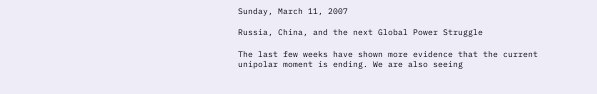Sunday, March 11, 2007

Russia, China, and the next Global Power Struggle

The last few weeks have shown more evidence that the current unipolar moment is ending. We are also seeing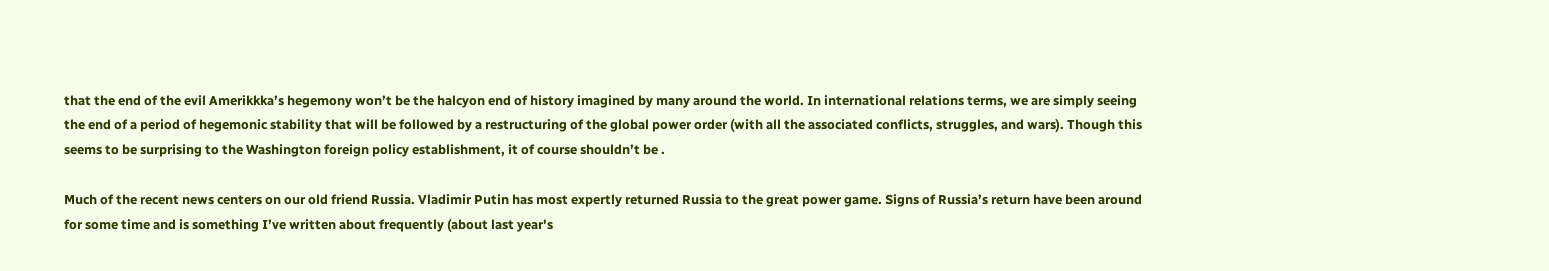that the end of the evil Amerikkka’s hegemony won’t be the halcyon end of history imagined by many around the world. In international relations terms, we are simply seeing the end of a period of hegemonic stability that will be followed by a restructuring of the global power order (with all the associated conflicts, struggles, and wars). Though this seems to be surprising to the Washington foreign policy establishment, it of course shouldn’t be .

Much of the recent news centers on our old friend Russia. Vladimir Putin has most expertly returned Russia to the great power game. Signs of Russia’s return have been around for some time and is something I’ve written about frequently (about last year's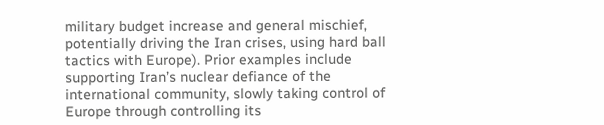military budget increase and general mischief, potentially driving the Iran crises, using hard ball tactics with Europe). Prior examples include supporting Iran’s nuclear defiance of the international community, slowly taking control of Europe through controlling its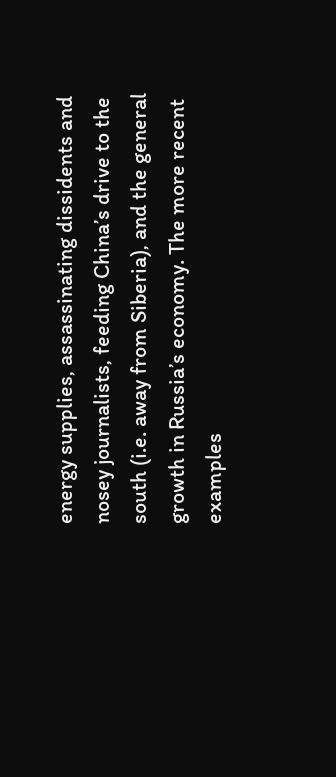energy supplies, assassinating dissidents and nosey journalists, feeding China’s drive to the south (i.e. away from Siberia), and the general growth in Russia’s economy. The more recent examples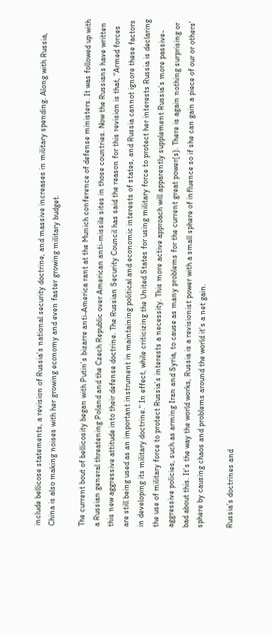include bellicose statements, a revision of Russia’s national security doctrine, and massive increases in military spending. Along with Russia, China is also making noises with her growing economy and even faster growing military budget.

The current bout of bellicosity began with Putin’s bizarre anti-America rant at the Munich conference of defense ministers. It was followed up with a Russian general threatening Poland and the Czech Republic over American anti-missile sites in those countries. Now the Russians have written this new aggressive attitude into their defense doctrine. The Russian Security Council has said the reason for this revision is that, “Armed forces are still being used as an important instrument in maintaining political and economic interests of states, and Russia cannot ignore these factors in developing its military doctrine." In effect, while criticizing the United States for using military force to protect her interests Russia is declaring the use of military force to protect Russia’s interests a necessity. This more active approach will apparently supplement Russia’s more passive-aggressive policies, such as arming Iran and Syria, to cause as many problems for the current great power(s). There is again nothing surprising or bad about this. It’s the way the world works, Russia is a revisionist power with a small sphere of influence so if she can gain a piece of our or others' sphere by causing chaos and problems around the world it’s a net gain.

Russia’s doctrines and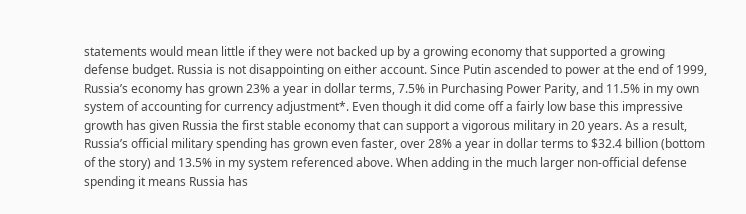statements would mean little if they were not backed up by a growing economy that supported a growing defense budget. Russia is not disappointing on either account. Since Putin ascended to power at the end of 1999, Russia’s economy has grown 23% a year in dollar terms, 7.5% in Purchasing Power Parity, and 11.5% in my own system of accounting for currency adjustment*. Even though it did come off a fairly low base this impressive growth has given Russia the first stable economy that can support a vigorous military in 20 years. As a result, Russia’s official military spending has grown even faster, over 28% a year in dollar terms to $32.4 billion (bottom of the story) and 13.5% in my system referenced above. When adding in the much larger non-official defense spending it means Russia has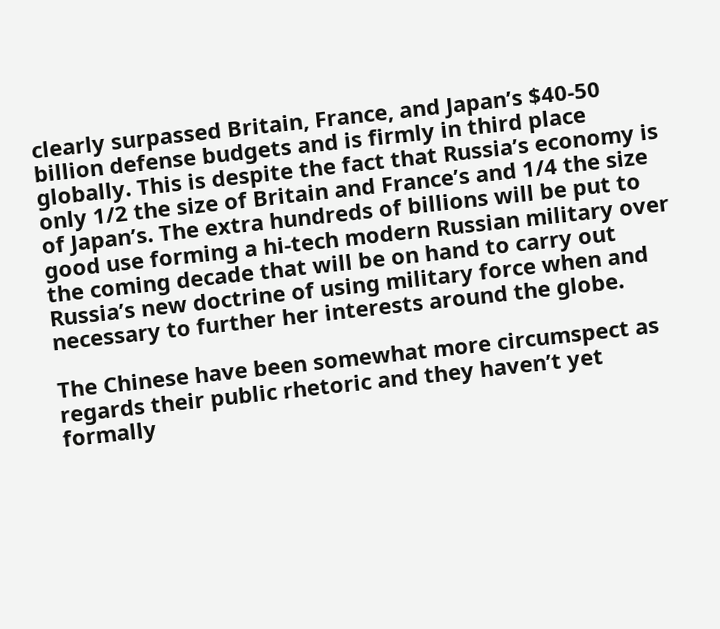clearly surpassed Britain, France, and Japan’s $40-50 billion defense budgets and is firmly in third place globally. This is despite the fact that Russia’s economy is only 1/2 the size of Britain and France’s and 1/4 the size of Japan’s. The extra hundreds of billions will be put to good use forming a hi-tech modern Russian military over the coming decade that will be on hand to carry out Russia’s new doctrine of using military force when and necessary to further her interests around the globe.

The Chinese have been somewhat more circumspect as regards their public rhetoric and they haven’t yet formally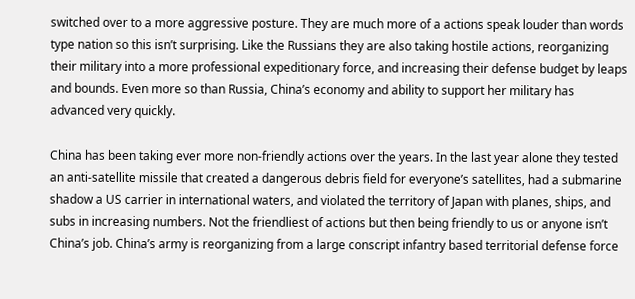switched over to a more aggressive posture. They are much more of a actions speak louder than words type nation so this isn’t surprising. Like the Russians they are also taking hostile actions, reorganizing their military into a more professional expeditionary force, and increasing their defense budget by leaps and bounds. Even more so than Russia, China’s economy and ability to support her military has advanced very quickly.

China has been taking ever more non-friendly actions over the years. In the last year alone they tested an anti-satellite missile that created a dangerous debris field for everyone’s satellites, had a submarine shadow a US carrier in international waters, and violated the territory of Japan with planes, ships, and subs in increasing numbers. Not the friendliest of actions but then being friendly to us or anyone isn’t China’s job. China’s army is reorganizing from a large conscript infantry based territorial defense force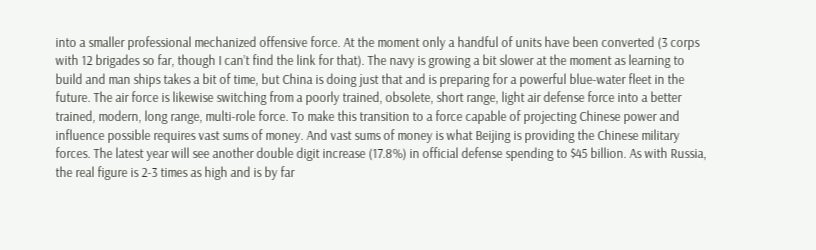into a smaller professional mechanized offensive force. At the moment only a handful of units have been converted (3 corps with 12 brigades so far, though I can’t find the link for that). The navy is growing a bit slower at the moment as learning to build and man ships takes a bit of time, but China is doing just that and is preparing for a powerful blue-water fleet in the future. The air force is likewise switching from a poorly trained, obsolete, short range, light air defense force into a better trained, modern, long range, multi-role force. To make this transition to a force capable of projecting Chinese power and influence possible requires vast sums of money. And vast sums of money is what Beijing is providing the Chinese military forces. The latest year will see another double digit increase (17.8%) in official defense spending to $45 billion. As with Russia, the real figure is 2-3 times as high and is by far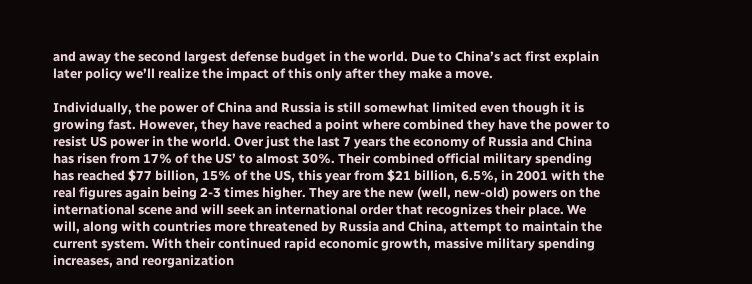and away the second largest defense budget in the world. Due to China’s act first explain later policy we’ll realize the impact of this only after they make a move.

Individually, the power of China and Russia is still somewhat limited even though it is growing fast. However, they have reached a point where combined they have the power to resist US power in the world. Over just the last 7 years the economy of Russia and China has risen from 17% of the US’ to almost 30%. Their combined official military spending has reached $77 billion, 15% of the US, this year from $21 billion, 6.5%, in 2001 with the real figures again being 2-3 times higher. They are the new (well, new-old) powers on the international scene and will seek an international order that recognizes their place. We will, along with countries more threatened by Russia and China, attempt to maintain the current system. With their continued rapid economic growth, massive military spending increases, and reorganization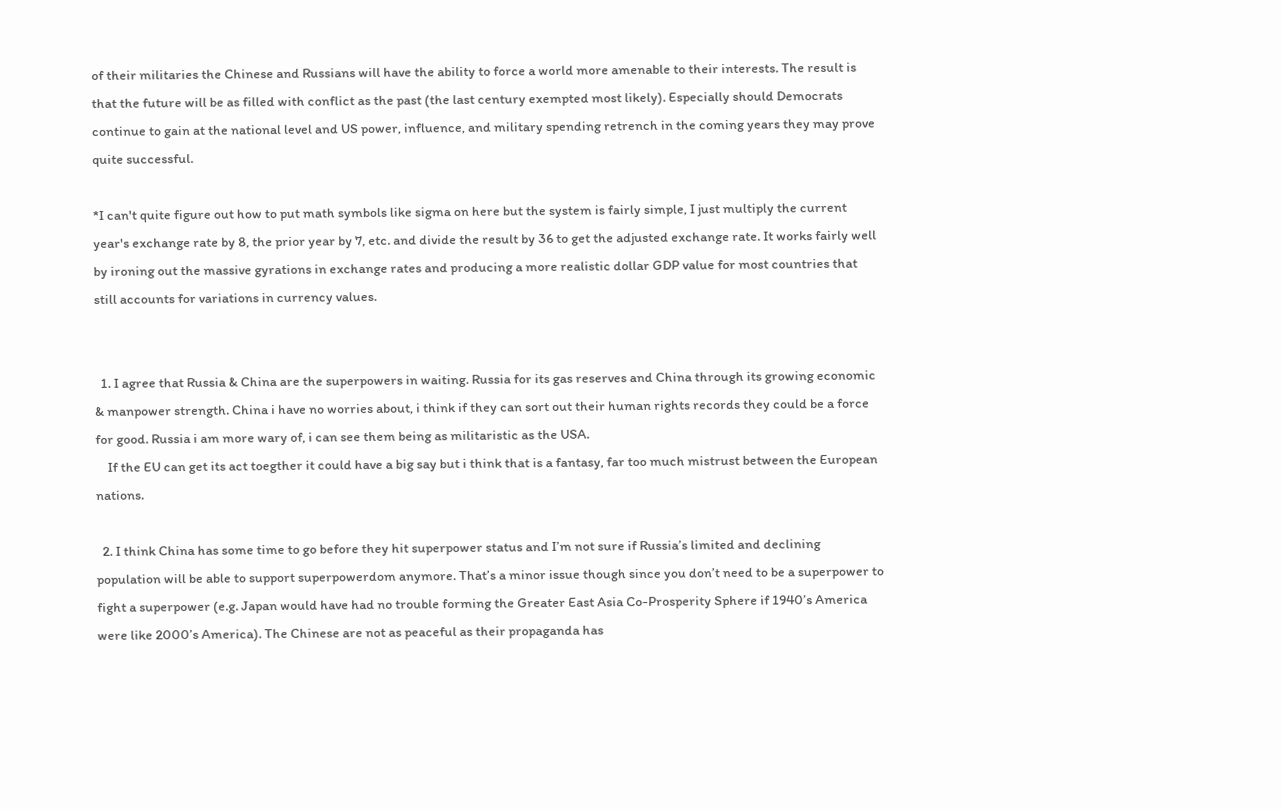of their militaries the Chinese and Russians will have the ability to force a world more amenable to their interests. The result is that the future will be as filled with conflict as the past (the last century exempted most likely). Especially should Democrats continue to gain at the national level and US power, influence, and military spending retrench in the coming years they may prove quite successful.

*I can't quite figure out how to put math symbols like sigma on here but the system is fairly simple, I just multiply the current year's exchange rate by 8, the prior year by 7, etc. and divide the result by 36 to get the adjusted exchange rate. It works fairly well by ironing out the massive gyrations in exchange rates and producing a more realistic dollar GDP value for most countries that still accounts for variations in currency values.


  1. I agree that Russia & China are the superpowers in waiting. Russia for its gas reserves and China through its growing economic & manpower strength. China i have no worries about, i think if they can sort out their human rights records they could be a force for good. Russia i am more wary of, i can see them being as militaristic as the USA.
    If the EU can get its act toegther it could have a big say but i think that is a fantasy, far too much mistrust between the European nations.

  2. I think China has some time to go before they hit superpower status and I’m not sure if Russia’s limited and declining population will be able to support superpowerdom anymore. That’s a minor issue though since you don’t need to be a superpower to fight a superpower (e.g. Japan would have had no trouble forming the Greater East Asia Co-Prosperity Sphere if 1940’s America were like 2000’s America). The Chinese are not as peaceful as their propaganda has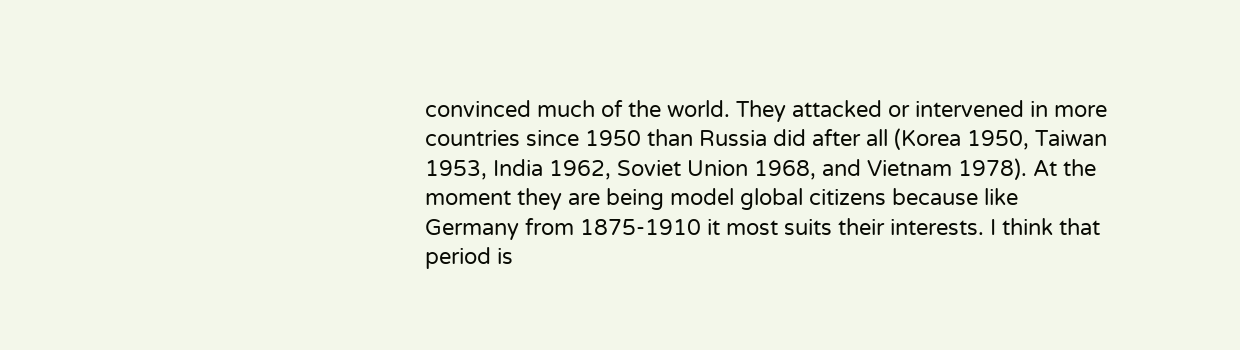convinced much of the world. They attacked or intervened in more countries since 1950 than Russia did after all (Korea 1950, Taiwan 1953, India 1962, Soviet Union 1968, and Vietnam 1978). At the moment they are being model global citizens because like Germany from 1875-1910 it most suits their interests. I think that period is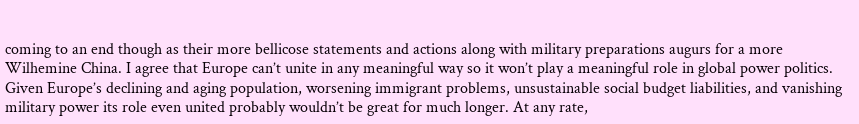coming to an end though as their more bellicose statements and actions along with military preparations augurs for a more Wilhemine China. I agree that Europe can’t unite in any meaningful way so it won’t play a meaningful role in global power politics. Given Europe’s declining and aging population, worsening immigrant problems, unsustainable social budget liabilities, and vanishing military power its role even united probably wouldn’t be great for much longer. At any rate,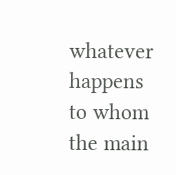whatever happens to whom the main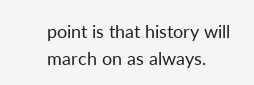point is that history will march on as always.